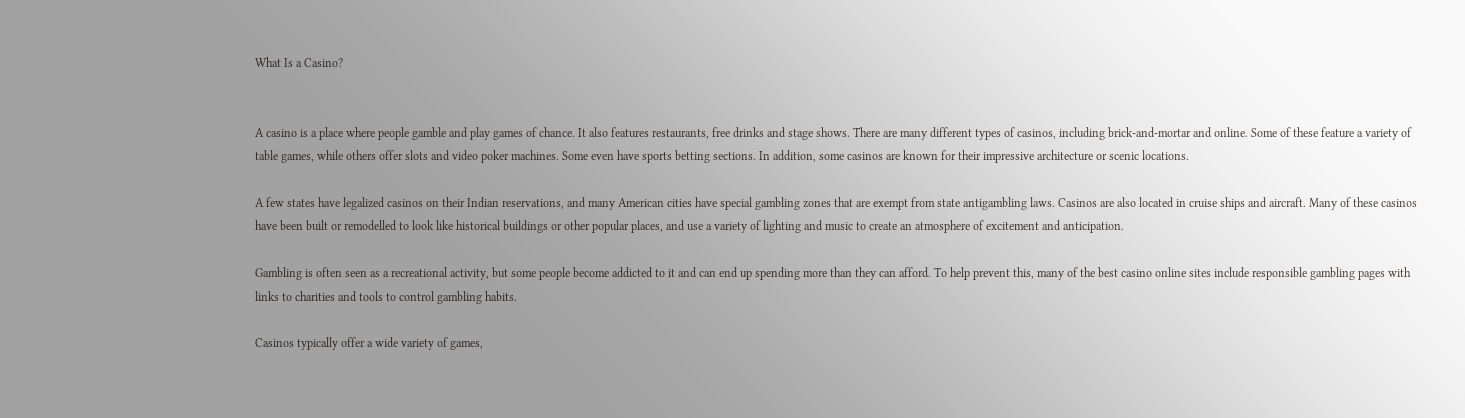What Is a Casino?


A casino is a place where people gamble and play games of chance. It also features restaurants, free drinks and stage shows. There are many different types of casinos, including brick-and-mortar and online. Some of these feature a variety of table games, while others offer slots and video poker machines. Some even have sports betting sections. In addition, some casinos are known for their impressive architecture or scenic locations.

A few states have legalized casinos on their Indian reservations, and many American cities have special gambling zones that are exempt from state antigambling laws. Casinos are also located in cruise ships and aircraft. Many of these casinos have been built or remodelled to look like historical buildings or other popular places, and use a variety of lighting and music to create an atmosphere of excitement and anticipation.

Gambling is often seen as a recreational activity, but some people become addicted to it and can end up spending more than they can afford. To help prevent this, many of the best casino online sites include responsible gambling pages with links to charities and tools to control gambling habits.

Casinos typically offer a wide variety of games,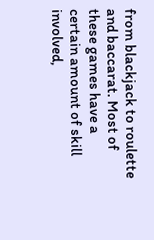from blackjack to roulette and baccarat. Most of these games have a certain amount of skill involved,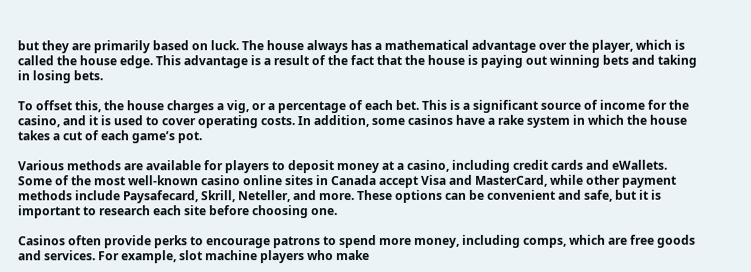but they are primarily based on luck. The house always has a mathematical advantage over the player, which is called the house edge. This advantage is a result of the fact that the house is paying out winning bets and taking in losing bets.

To offset this, the house charges a vig, or a percentage of each bet. This is a significant source of income for the casino, and it is used to cover operating costs. In addition, some casinos have a rake system in which the house takes a cut of each game’s pot.

Various methods are available for players to deposit money at a casino, including credit cards and eWallets. Some of the most well-known casino online sites in Canada accept Visa and MasterCard, while other payment methods include Paysafecard, Skrill, Neteller, and more. These options can be convenient and safe, but it is important to research each site before choosing one.

Casinos often provide perks to encourage patrons to spend more money, including comps, which are free goods and services. For example, slot machine players who make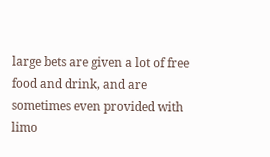large bets are given a lot of free food and drink, and are sometimes even provided with limo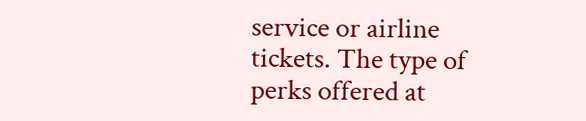service or airline tickets. The type of perks offered at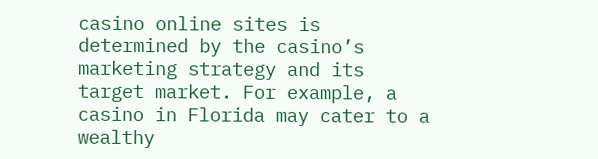casino online sites is determined by the casino’s marketing strategy and its target market. For example, a casino in Florida may cater to a wealthy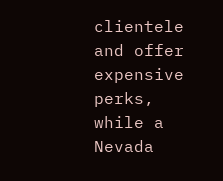clientele and offer expensive perks, while a Nevada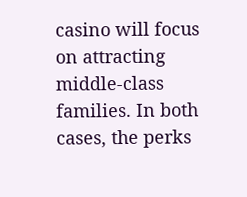casino will focus on attracting middle-class families. In both cases, the perks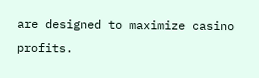are designed to maximize casino profits.